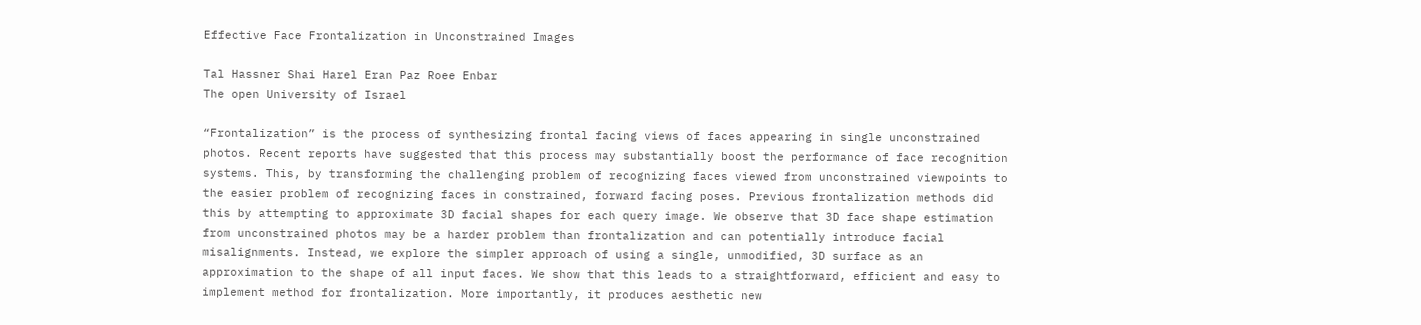Effective Face Frontalization in Unconstrained Images

Tal Hassner Shai Harel Eran Paz Roee Enbar
The open University of Israel

“Frontalization” is the process of synthesizing frontal facing views of faces appearing in single unconstrained photos. Recent reports have suggested that this process may substantially boost the performance of face recognition systems. This, by transforming the challenging problem of recognizing faces viewed from unconstrained viewpoints to the easier problem of recognizing faces in constrained, forward facing poses. Previous frontalization methods did this by attempting to approximate 3D facial shapes for each query image. We observe that 3D face shape estimation from unconstrained photos may be a harder problem than frontalization and can potentially introduce facial misalignments. Instead, we explore the simpler approach of using a single, unmodified, 3D surface as an approximation to the shape of all input faces. We show that this leads to a straightforward, efficient and easy to implement method for frontalization. More importantly, it produces aesthetic new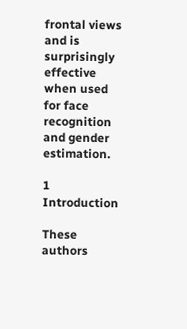frontal views and is surprisingly effective when used for face recognition and gender estimation.

1 Introduction

These authors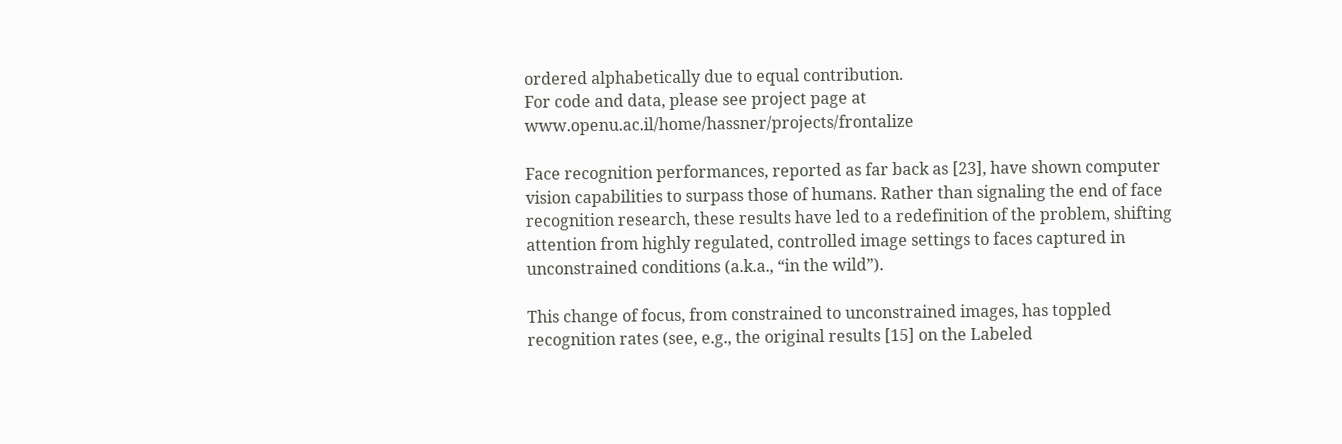ordered alphabetically due to equal contribution.
For code and data, please see project page at www.openu.ac.il/home/hassner/projects/frontalize

Face recognition performances, reported as far back as [23], have shown computer vision capabilities to surpass those of humans. Rather than signaling the end of face recognition research, these results have led to a redefinition of the problem, shifting attention from highly regulated, controlled image settings to faces captured in unconstrained conditions (a.k.a., “in the wild”).

This change of focus, from constrained to unconstrained images, has toppled recognition rates (see, e.g., the original results [15] on the Labeled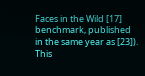Faces in the Wild [17] benchmark, published in the same year as [23]). This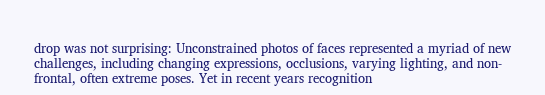drop was not surprising: Unconstrained photos of faces represented a myriad of new challenges, including changing expressions, occlusions, varying lighting, and non-frontal, often extreme poses. Yet in recent years recognition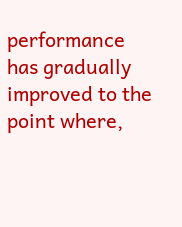performance has gradually improved to the point where,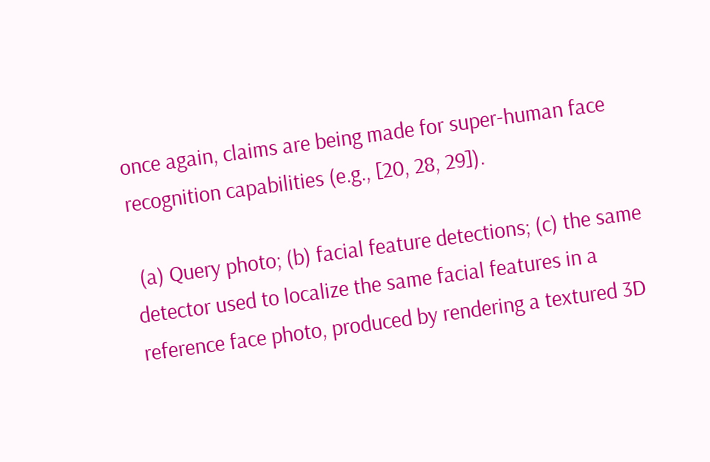once again, claims are being made for super-human face recognition capabilities (e.g., [20, 28, 29]).

 (a) Query photo; (b) facial feature detections; (c) the same detector used to localize the same facial features in a reference face photo, produced by rendering a textured 3D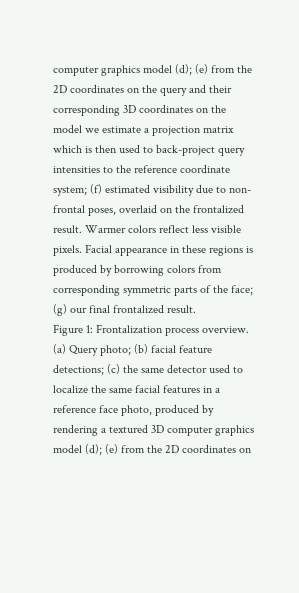computer graphics model (d); (e) from the 2D coordinates on the query and their corresponding 3D coordinates on the model we estimate a projection matrix which is then used to back-project query intensities to the reference coordinate system; (f) estimated visibility due to non-frontal poses, overlaid on the frontalized result. Warmer colors reflect less visible pixels. Facial appearance in these regions is produced by borrowing colors from corresponding symmetric parts of the face; (g) our final frontalized result.
Figure 1: Frontalization process overview. (a) Query photo; (b) facial feature detections; (c) the same detector used to localize the same facial features in a reference face photo, produced by rendering a textured 3D computer graphics model (d); (e) from the 2D coordinates on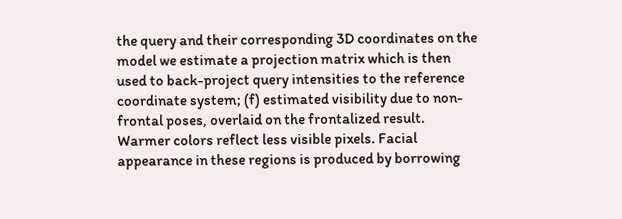the query and their corresponding 3D coordinates on the model we estimate a projection matrix which is then used to back-project query intensities to the reference coordinate system; (f) estimated visibility due to non-frontal poses, overlaid on the frontalized result. Warmer colors reflect less visible pixels. Facial appearance in these regions is produced by borrowing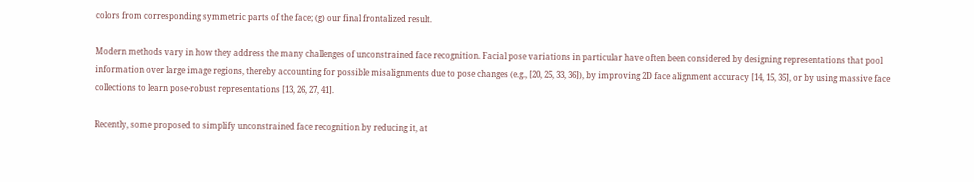colors from corresponding symmetric parts of the face; (g) our final frontalized result.

Modern methods vary in how they address the many challenges of unconstrained face recognition. Facial pose variations in particular have often been considered by designing representations that pool information over large image regions, thereby accounting for possible misalignments due to pose changes (e.g., [20, 25, 33, 36]), by improving 2D face alignment accuracy [14, 15, 35], or by using massive face collections to learn pose-robust representations [13, 26, 27, 41].

Recently, some proposed to simplify unconstrained face recognition by reducing it, at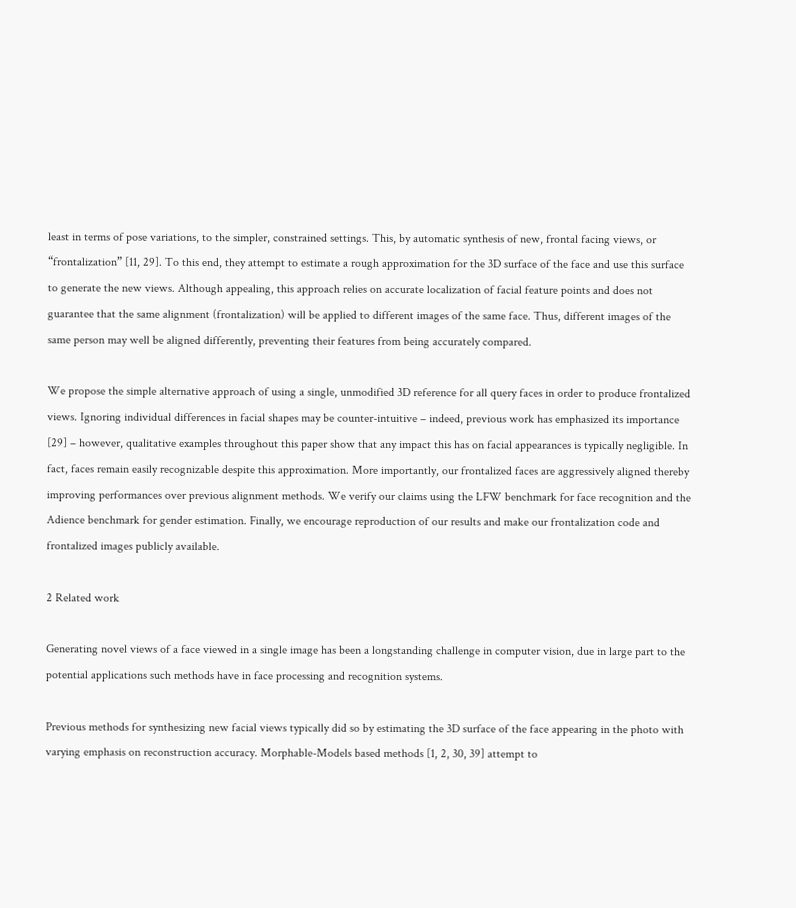least in terms of pose variations, to the simpler, constrained settings. This, by automatic synthesis of new, frontal facing views, or “frontalization” [11, 29]. To this end, they attempt to estimate a rough approximation for the 3D surface of the face and use this surface to generate the new views. Although appealing, this approach relies on accurate localization of facial feature points and does not guarantee that the same alignment (frontalization) will be applied to different images of the same face. Thus, different images of the same person may well be aligned differently, preventing their features from being accurately compared.

We propose the simple alternative approach of using a single, unmodified 3D reference for all query faces in order to produce frontalized views. Ignoring individual differences in facial shapes may be counter-intuitive – indeed, previous work has emphasized its importance [29] – however, qualitative examples throughout this paper show that any impact this has on facial appearances is typically negligible. In fact, faces remain easily recognizable despite this approximation. More importantly, our frontalized faces are aggressively aligned thereby improving performances over previous alignment methods. We verify our claims using the LFW benchmark for face recognition and the Adience benchmark for gender estimation. Finally, we encourage reproduction of our results and make our frontalization code and frontalized images publicly available.

2 Related work

Generating novel views of a face viewed in a single image has been a longstanding challenge in computer vision, due in large part to the potential applications such methods have in face processing and recognition systems.

Previous methods for synthesizing new facial views typically did so by estimating the 3D surface of the face appearing in the photo with varying emphasis on reconstruction accuracy. Morphable-Models based methods [1, 2, 30, 39] attempt to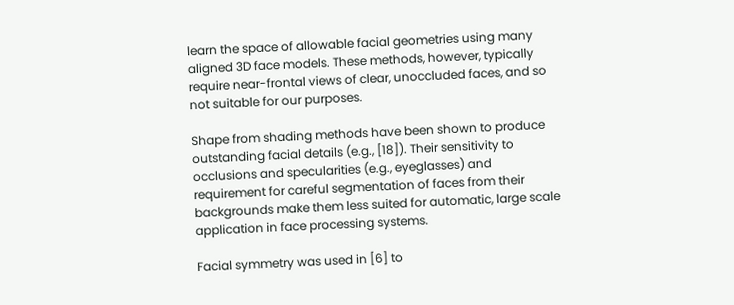learn the space of allowable facial geometries using many aligned 3D face models. These methods, however, typically require near-frontal views of clear, unoccluded faces, and so not suitable for our purposes.

Shape from shading methods have been shown to produce outstanding facial details (e.g., [18]). Their sensitivity to occlusions and specularities (e.g., eyeglasses) and requirement for careful segmentation of faces from their backgrounds make them less suited for automatic, large scale application in face processing systems.

Facial symmetry was used in [6] to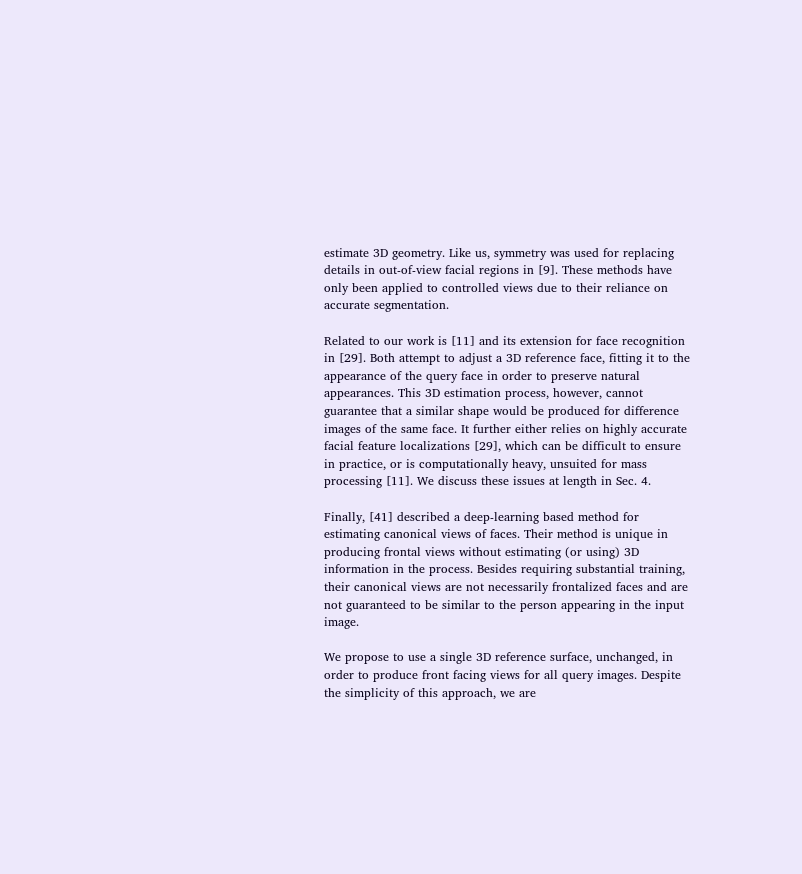estimate 3D geometry. Like us, symmetry was used for replacing details in out-of-view facial regions in [9]. These methods have only been applied to controlled views due to their reliance on accurate segmentation.

Related to our work is [11] and its extension for face recognition in [29]. Both attempt to adjust a 3D reference face, fitting it to the appearance of the query face in order to preserve natural appearances. This 3D estimation process, however, cannot guarantee that a similar shape would be produced for difference images of the same face. It further either relies on highly accurate facial feature localizations [29], which can be difficult to ensure in practice, or is computationally heavy, unsuited for mass processing [11]. We discuss these issues at length in Sec. 4.

Finally, [41] described a deep-learning based method for estimating canonical views of faces. Their method is unique in producing frontal views without estimating (or using) 3D information in the process. Besides requiring substantial training, their canonical views are not necessarily frontalized faces and are not guaranteed to be similar to the person appearing in the input image.

We propose to use a single 3D reference surface, unchanged, in order to produce front facing views for all query images. Despite the simplicity of this approach, we are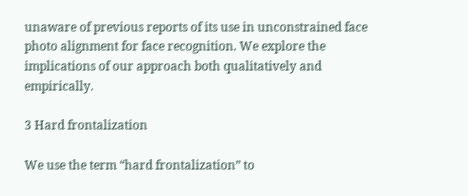unaware of previous reports of its use in unconstrained face photo alignment for face recognition. We explore the implications of our approach both qualitatively and empirically.

3 Hard frontalization

We use the term “hard frontalization” to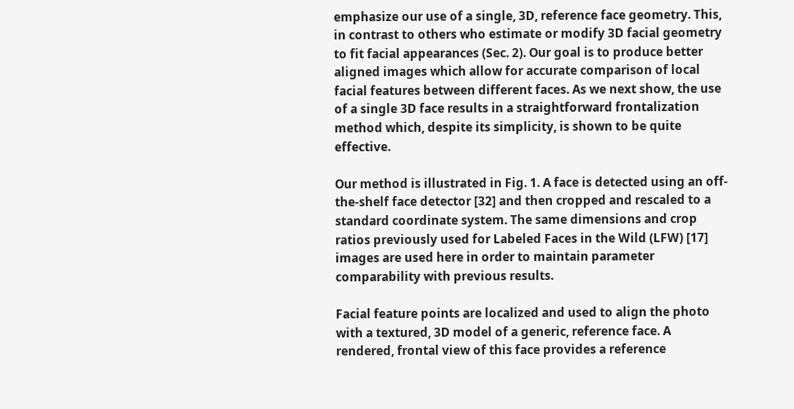emphasize our use of a single, 3D, reference face geometry. This, in contrast to others who estimate or modify 3D facial geometry to fit facial appearances (Sec. 2). Our goal is to produce better aligned images which allow for accurate comparison of local facial features between different faces. As we next show, the use of a single 3D face results in a straightforward frontalization method which, despite its simplicity, is shown to be quite effective.

Our method is illustrated in Fig. 1. A face is detected using an off-the-shelf face detector [32] and then cropped and rescaled to a standard coordinate system. The same dimensions and crop ratios previously used for Labeled Faces in the Wild (LFW) [17] images are used here in order to maintain parameter comparability with previous results.

Facial feature points are localized and used to align the photo with a textured, 3D model of a generic, reference face. A rendered, frontal view of this face provides a reference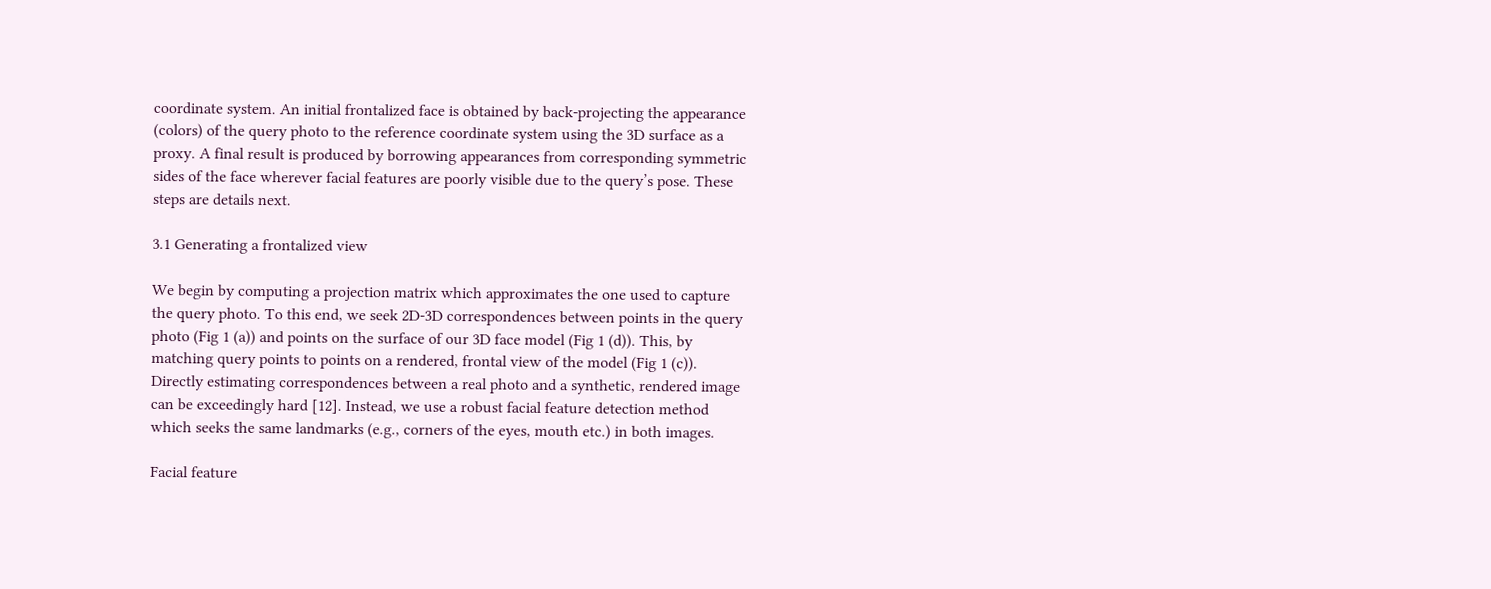coordinate system. An initial frontalized face is obtained by back-projecting the appearance (colors) of the query photo to the reference coordinate system using the 3D surface as a proxy. A final result is produced by borrowing appearances from corresponding symmetric sides of the face wherever facial features are poorly visible due to the query’s pose. These steps are details next.

3.1 Generating a frontalized view

We begin by computing a projection matrix which approximates the one used to capture the query photo. To this end, we seek 2D-3D correspondences between points in the query photo (Fig 1 (a)) and points on the surface of our 3D face model (Fig 1 (d)). This, by matching query points to points on a rendered, frontal view of the model (Fig 1 (c)). Directly estimating correspondences between a real photo and a synthetic, rendered image can be exceedingly hard [12]. Instead, we use a robust facial feature detection method which seeks the same landmarks (e.g., corners of the eyes, mouth etc.) in both images.

Facial feature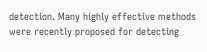detection. Many highly effective methods were recently proposed for detecting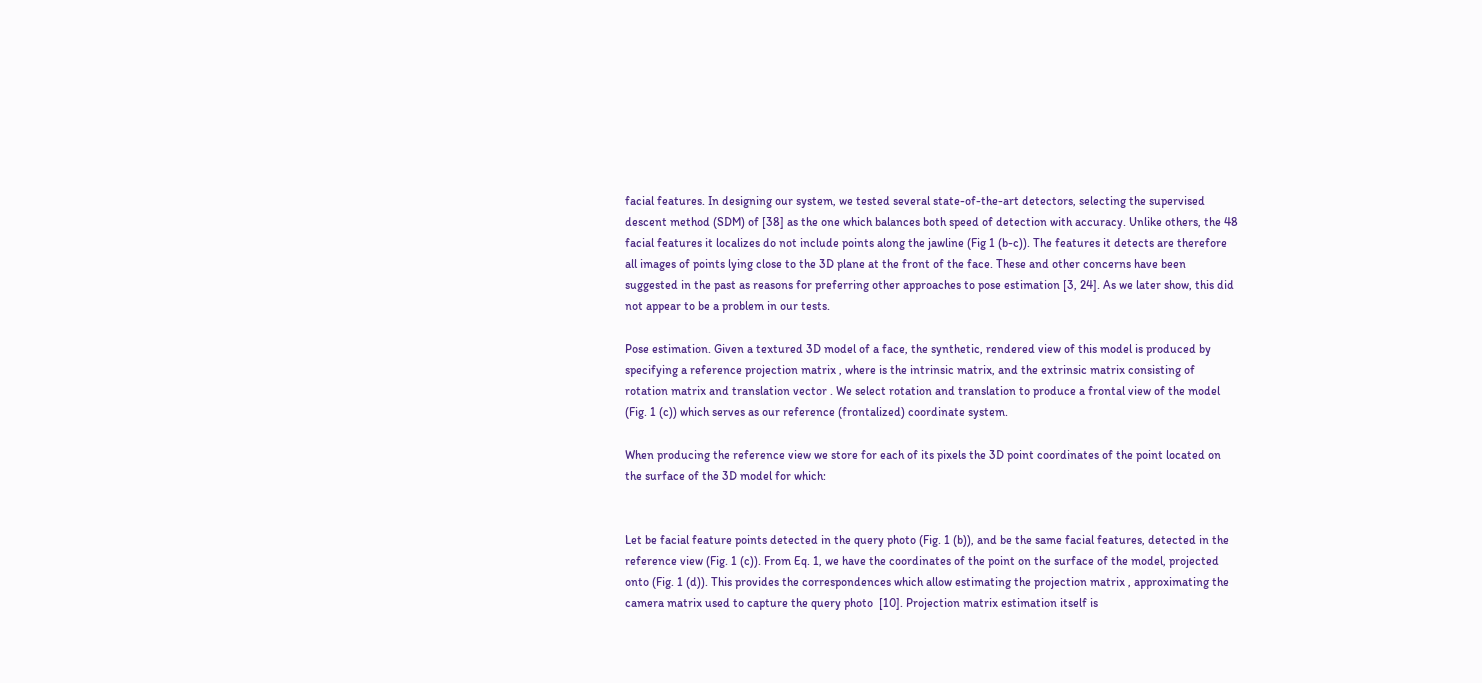facial features. In designing our system, we tested several state-of-the-art detectors, selecting the supervised descent method (SDM) of [38] as the one which balances both speed of detection with accuracy. Unlike others, the 48 facial features it localizes do not include points along the jawline (Fig 1 (b-c)). The features it detects are therefore all images of points lying close to the 3D plane at the front of the face. These and other concerns have been suggested in the past as reasons for preferring other approaches to pose estimation [3, 24]. As we later show, this did not appear to be a problem in our tests.

Pose estimation. Given a textured 3D model of a face, the synthetic, rendered view of this model is produced by specifying a reference projection matrix , where is the intrinsic matrix, and the extrinsic matrix consisting of rotation matrix and translation vector . We select rotation and translation to produce a frontal view of the model (Fig. 1 (c)) which serves as our reference (frontalized) coordinate system.

When producing the reference view we store for each of its pixels the 3D point coordinates of the point located on the surface of the 3D model for which:


Let be facial feature points detected in the query photo (Fig. 1 (b)), and be the same facial features, detected in the reference view (Fig. 1 (c)). From Eq. 1, we have the coordinates of the point on the surface of the model, projected onto (Fig. 1 (d)). This provides the correspondences which allow estimating the projection matrix , approximating the camera matrix used to capture the query photo  [10]. Projection matrix estimation itself is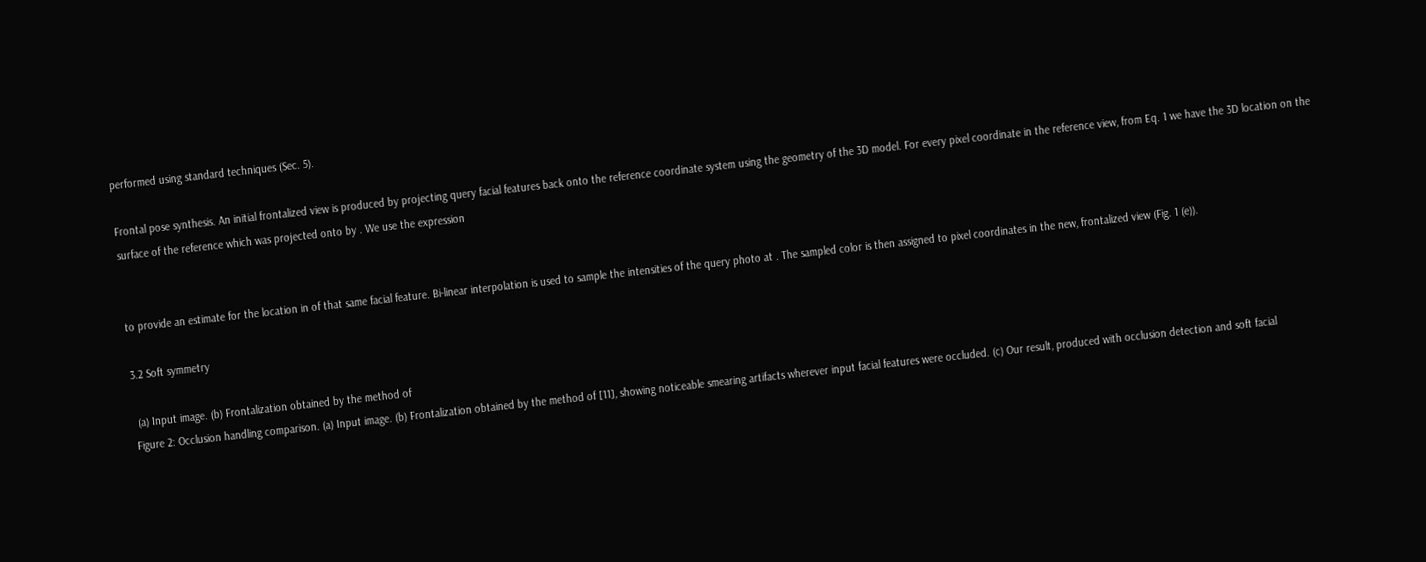performed using standard techniques (Sec. 5).

Frontal pose synthesis. An initial frontalized view is produced by projecting query facial features back onto the reference coordinate system using the geometry of the 3D model. For every pixel coordinate in the reference view, from Eq. 1 we have the 3D location on the surface of the reference which was projected onto by . We use the expression


to provide an estimate for the location in of that same facial feature. Bi-linear interpolation is used to sample the intensities of the query photo at . The sampled color is then assigned to pixel coordinates in the new, frontalized view (Fig. 1 (e)).

3.2 Soft symmetry

 (a) Input image. (b) Frontalization obtained by the method of
Figure 2: Occlusion handling comparison. (a) Input image. (b) Frontalization obtained by the method of [11], showing noticeable smearing artifacts wherever input facial features were occluded. (c) Our result, produced with occlusion detection and soft facial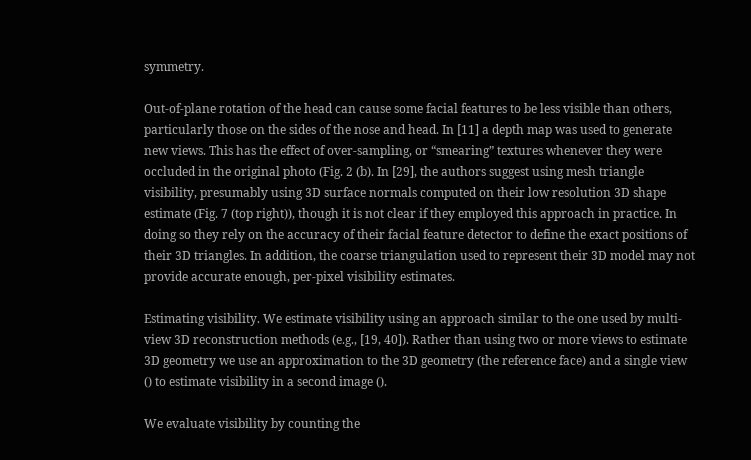symmetry.

Out-of-plane rotation of the head can cause some facial features to be less visible than others, particularly those on the sides of the nose and head. In [11] a depth map was used to generate new views. This has the effect of over-sampling, or “smearing” textures whenever they were occluded in the original photo (Fig. 2 (b). In [29], the authors suggest using mesh triangle visibility, presumably using 3D surface normals computed on their low resolution 3D shape estimate (Fig. 7 (top right)), though it is not clear if they employed this approach in practice. In doing so they rely on the accuracy of their facial feature detector to define the exact positions of their 3D triangles. In addition, the coarse triangulation used to represent their 3D model may not provide accurate enough, per-pixel visibility estimates.

Estimating visibility. We estimate visibility using an approach similar to the one used by multi-view 3D reconstruction methods (e.g., [19, 40]). Rather than using two or more views to estimate 3D geometry we use an approximation to the 3D geometry (the reference face) and a single view () to estimate visibility in a second image ().

We evaluate visibility by counting the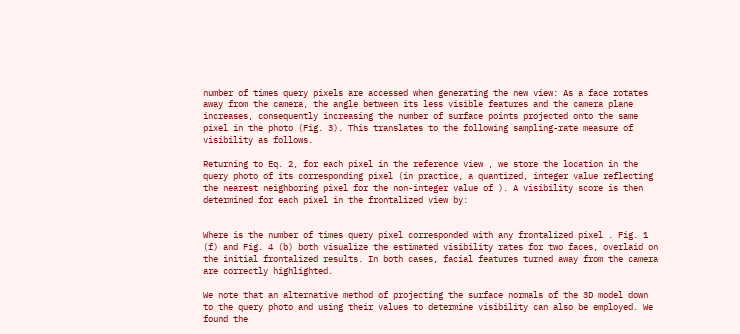number of times query pixels are accessed when generating the new view: As a face rotates away from the camera, the angle between its less visible features and the camera plane increases, consequently increasing the number of surface points projected onto the same pixel in the photo (Fig. 3). This translates to the following sampling-rate measure of visibility as follows.

Returning to Eq. 2, for each pixel in the reference view , we store the location in the query photo of its corresponding pixel (in practice, a quantized, integer value reflecting the nearest neighboring pixel for the non-integer value of ). A visibility score is then determined for each pixel in the frontalized view by:


Where is the number of times query pixel corresponded with any frontalized pixel . Fig. 1 (f) and Fig. 4 (b) both visualize the estimated visibility rates for two faces, overlaid on the initial frontalized results. In both cases, facial features turned away from the camera are correctly highlighted.

We note that an alternative method of projecting the surface normals of the 3D model down to the query photo and using their values to determine visibility can also be employed. We found the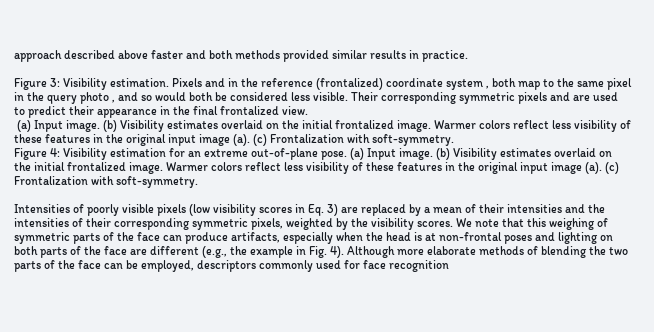approach described above faster and both methods provided similar results in practice.

Figure 3: Visibility estimation. Pixels and in the reference (frontalized) coordinate system , both map to the same pixel in the query photo , and so would both be considered less visible. Their corresponding symmetric pixels and are used to predict their appearance in the final frontalized view.
 (a) Input image. (b) Visibility estimates overlaid on the initial frontalized image. Warmer colors reflect less visibility of these features in the original input image (a). (c) Frontalization with soft-symmetry.
Figure 4: Visibility estimation for an extreme out-of-plane pose. (a) Input image. (b) Visibility estimates overlaid on the initial frontalized image. Warmer colors reflect less visibility of these features in the original input image (a). (c) Frontalization with soft-symmetry.

Intensities of poorly visible pixels (low visibility scores in Eq. 3) are replaced by a mean of their intensities and the intensities of their corresponding symmetric pixels, weighted by the visibility scores. We note that this weighing of symmetric parts of the face can produce artifacts, especially when the head is at non-frontal poses and lighting on both parts of the face are different (e.g., the example in Fig. 4). Although more elaborate methods of blending the two parts of the face can be employed, descriptors commonly used for face recognition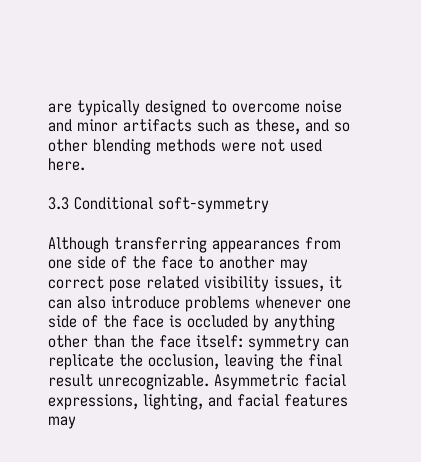are typically designed to overcome noise and minor artifacts such as these, and so other blending methods were not used here.

3.3 Conditional soft-symmetry

Although transferring appearances from one side of the face to another may correct pose related visibility issues, it can also introduce problems whenever one side of the face is occluded by anything other than the face itself: symmetry can replicate the occlusion, leaving the final result unrecognizable. Asymmetric facial expressions, lighting, and facial features may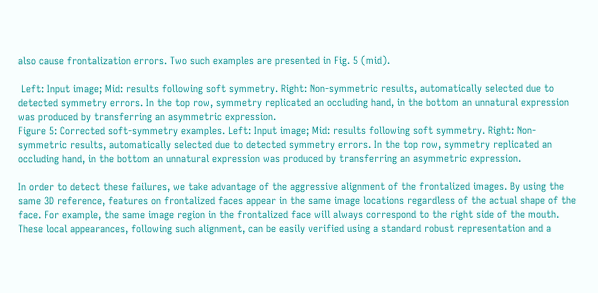also cause frontalization errors. Two such examples are presented in Fig. 5 (mid).

 Left: Input image; Mid: results following soft symmetry. Right: Non-symmetric results, automatically selected due to detected symmetry errors. In the top row, symmetry replicated an occluding hand, in the bottom an unnatural expression was produced by transferring an asymmetric expression.
Figure 5: Corrected soft-symmetry examples. Left: Input image; Mid: results following soft symmetry. Right: Non-symmetric results, automatically selected due to detected symmetry errors. In the top row, symmetry replicated an occluding hand, in the bottom an unnatural expression was produced by transferring an asymmetric expression.

In order to detect these failures, we take advantage of the aggressive alignment of the frontalized images. By using the same 3D reference, features on frontalized faces appear in the same image locations regardless of the actual shape of the face. For example, the same image region in the frontalized face will always correspond to the right side of the mouth. These local appearances, following such alignment, can be easily verified using a standard robust representation and a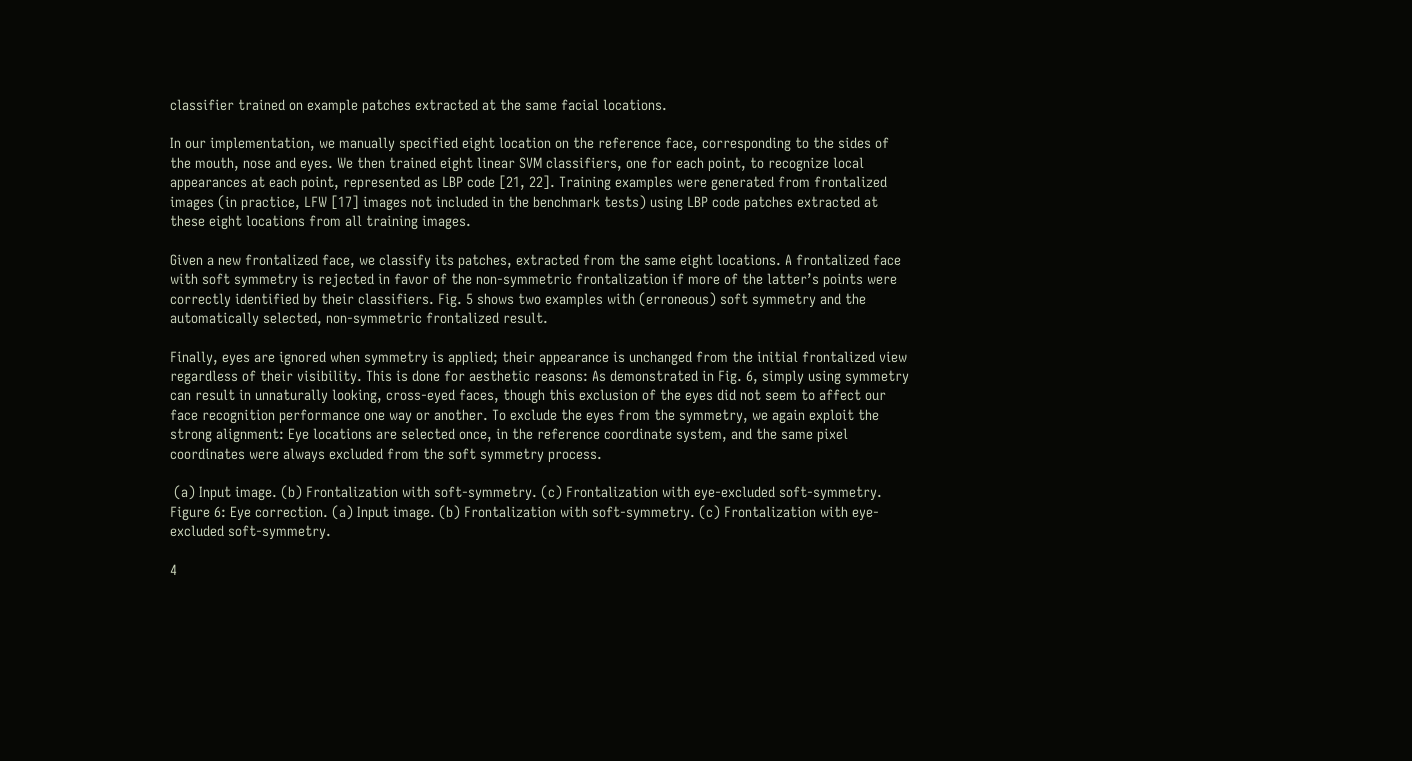classifier trained on example patches extracted at the same facial locations.

In our implementation, we manually specified eight location on the reference face, corresponding to the sides of the mouth, nose and eyes. We then trained eight linear SVM classifiers, one for each point, to recognize local appearances at each point, represented as LBP code [21, 22]. Training examples were generated from frontalized images (in practice, LFW [17] images not included in the benchmark tests) using LBP code patches extracted at these eight locations from all training images.

Given a new frontalized face, we classify its patches, extracted from the same eight locations. A frontalized face with soft symmetry is rejected in favor of the non-symmetric frontalization if more of the latter’s points were correctly identified by their classifiers. Fig. 5 shows two examples with (erroneous) soft symmetry and the automatically selected, non-symmetric frontalized result.

Finally, eyes are ignored when symmetry is applied; their appearance is unchanged from the initial frontalized view regardless of their visibility. This is done for aesthetic reasons: As demonstrated in Fig. 6, simply using symmetry can result in unnaturally looking, cross-eyed faces, though this exclusion of the eyes did not seem to affect our face recognition performance one way or another. To exclude the eyes from the symmetry, we again exploit the strong alignment: Eye locations are selected once, in the reference coordinate system, and the same pixel coordinates were always excluded from the soft symmetry process.

 (a) Input image. (b) Frontalization with soft-symmetry. (c) Frontalization with eye-excluded soft-symmetry.
Figure 6: Eye correction. (a) Input image. (b) Frontalization with soft-symmetry. (c) Frontalization with eye-excluded soft-symmetry.

4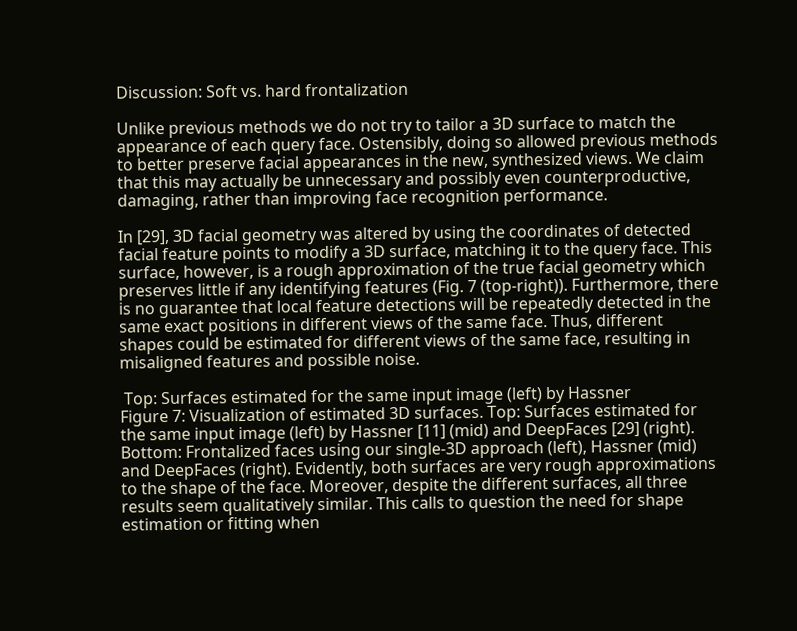Discussion: Soft vs. hard frontalization

Unlike previous methods we do not try to tailor a 3D surface to match the appearance of each query face. Ostensibly, doing so allowed previous methods to better preserve facial appearances in the new, synthesized views. We claim that this may actually be unnecessary and possibly even counterproductive, damaging, rather than improving face recognition performance.

In [29], 3D facial geometry was altered by using the coordinates of detected facial feature points to modify a 3D surface, matching it to the query face. This surface, however, is a rough approximation of the true facial geometry which preserves little if any identifying features (Fig. 7 (top-right)). Furthermore, there is no guarantee that local feature detections will be repeatedly detected in the same exact positions in different views of the same face. Thus, different shapes could be estimated for different views of the same face, resulting in misaligned features and possible noise.

 Top: Surfaces estimated for the same input image (left) by Hassner
Figure 7: Visualization of estimated 3D surfaces. Top: Surfaces estimated for the same input image (left) by Hassner [11] (mid) and DeepFaces [29] (right). Bottom: Frontalized faces using our single-3D approach (left), Hassner (mid) and DeepFaces (right). Evidently, both surfaces are very rough approximations to the shape of the face. Moreover, despite the different surfaces, all three results seem qualitatively similar. This calls to question the need for shape estimation or fitting when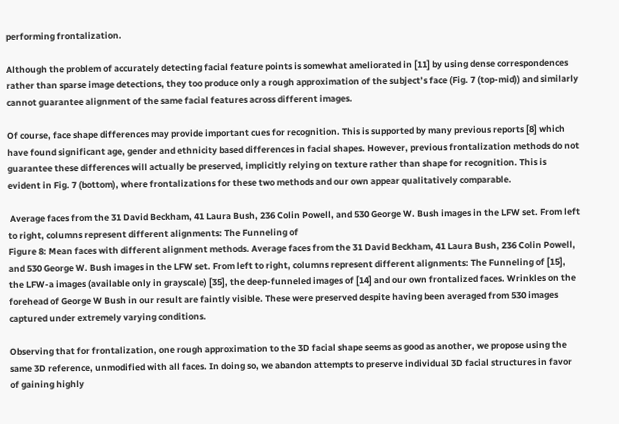performing frontalization.

Although the problem of accurately detecting facial feature points is somewhat ameliorated in [11] by using dense correspondences rather than sparse image detections, they too produce only a rough approximation of the subject’s face (Fig. 7 (top-mid)) and similarly cannot guarantee alignment of the same facial features across different images.

Of course, face shape differences may provide important cues for recognition. This is supported by many previous reports [8] which have found significant age, gender and ethnicity based differences in facial shapes. However, previous frontalization methods do not guarantee these differences will actually be preserved, implicitly relying on texture rather than shape for recognition. This is evident in Fig. 7 (bottom), where frontalizations for these two methods and our own appear qualitatively comparable.

 Average faces from the 31 David Beckham, 41 Laura Bush, 236 Colin Powell, and 530 George W. Bush images in the LFW set. From left to right, columns represent different alignments: The Funneling of
Figure 8: Mean faces with different alignment methods. Average faces from the 31 David Beckham, 41 Laura Bush, 236 Colin Powell, and 530 George W. Bush images in the LFW set. From left to right, columns represent different alignments: The Funneling of [15], the LFW-a images (available only in grayscale) [35], the deep-funneled images of [14] and our own frontalized faces. Wrinkles on the forehead of George W Bush in our result are faintly visible. These were preserved despite having been averaged from 530 images captured under extremely varying conditions.

Observing that for frontalization, one rough approximation to the 3D facial shape seems as good as another, we propose using the same 3D reference, unmodified with all faces. In doing so, we abandon attempts to preserve individual 3D facial structures in favor of gaining highly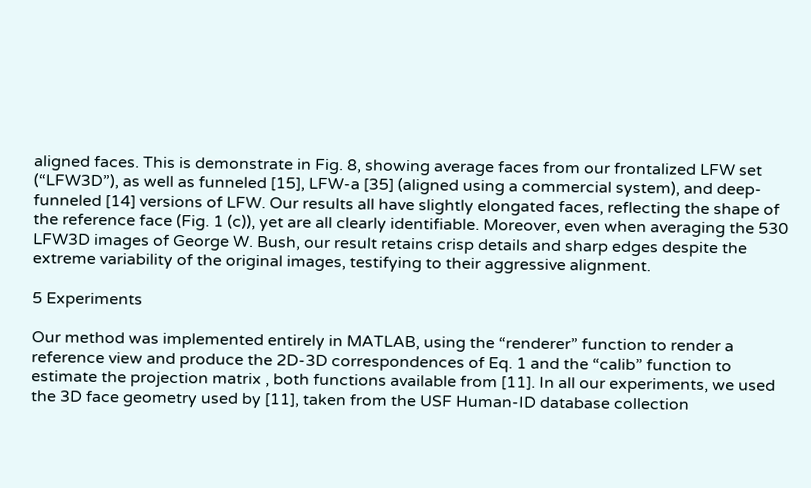aligned faces. This is demonstrate in Fig. 8, showing average faces from our frontalized LFW set (“LFW3D”), as well as funneled [15], LFW-a [35] (aligned using a commercial system), and deep-funneled [14] versions of LFW. Our results all have slightly elongated faces, reflecting the shape of the reference face (Fig. 1 (c)), yet are all clearly identifiable. Moreover, even when averaging the 530 LFW3D images of George W. Bush, our result retains crisp details and sharp edges despite the extreme variability of the original images, testifying to their aggressive alignment.

5 Experiments

Our method was implemented entirely in MATLAB, using the “renderer” function to render a reference view and produce the 2D-3D correspondences of Eq. 1 and the “calib” function to estimate the projection matrix , both functions available from [11]. In all our experiments, we used the 3D face geometry used by [11], taken from the USF Human-ID database collection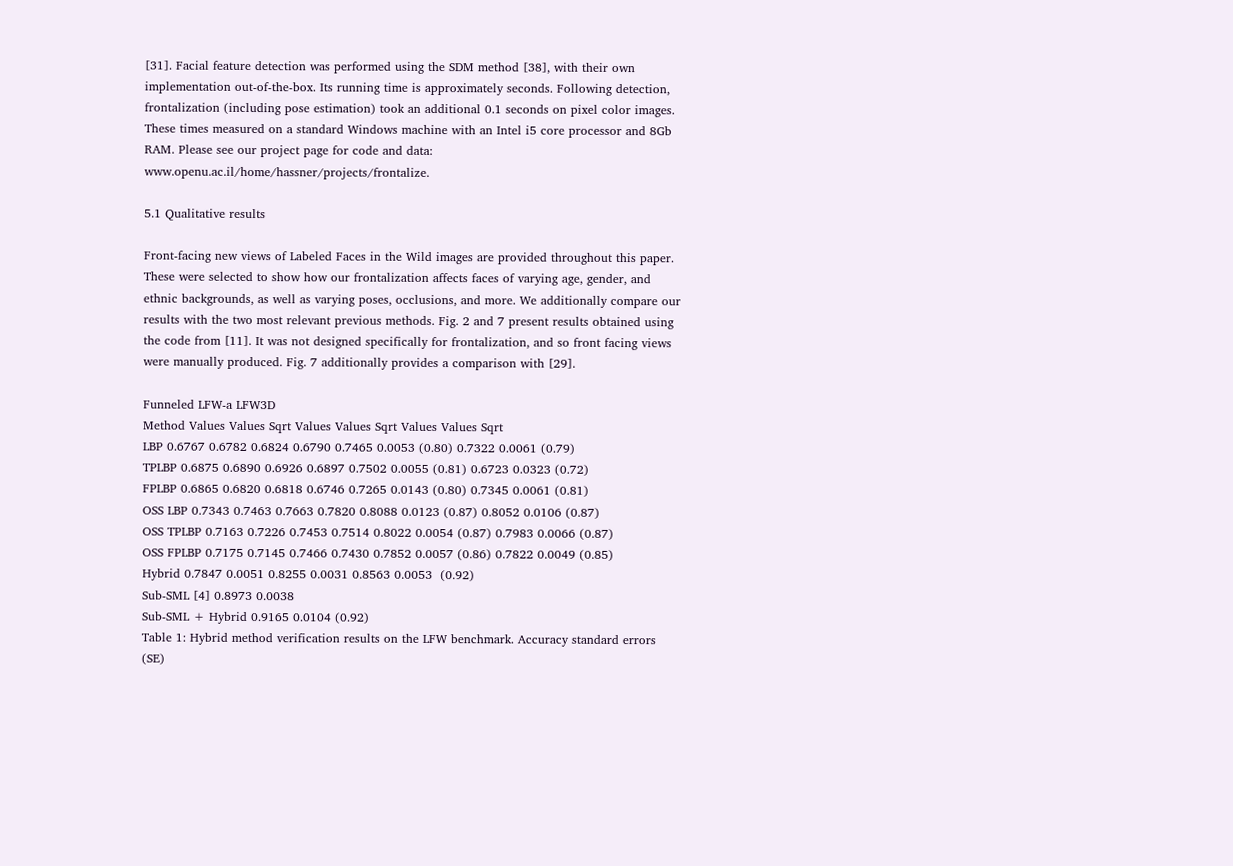[31]. Facial feature detection was performed using the SDM method [38], with their own implementation out-of-the-box. Its running time is approximately seconds. Following detection, frontalization (including pose estimation) took an additional 0.1 seconds on pixel color images. These times measured on a standard Windows machine with an Intel i5 core processor and 8Gb RAM. Please see our project page for code and data: www.openu.ac.il/home/hassner/projects/frontalize.

5.1 Qualitative results

Front-facing new views of Labeled Faces in the Wild images are provided throughout this paper. These were selected to show how our frontalization affects faces of varying age, gender, and ethnic backgrounds, as well as varying poses, occlusions, and more. We additionally compare our results with the two most relevant previous methods. Fig. 2 and 7 present results obtained using the code from [11]. It was not designed specifically for frontalization, and so front facing views were manually produced. Fig. 7 additionally provides a comparison with [29].

Funneled LFW-a LFW3D
Method Values Values Sqrt Values Values Sqrt Values Values Sqrt
LBP 0.6767 0.6782 0.6824 0.6790 0.7465 0.0053 (0.80) 0.7322 0.0061 (0.79)
TPLBP 0.6875 0.6890 0.6926 0.6897 0.7502 0.0055 (0.81) 0.6723 0.0323 (0.72)
FPLBP 0.6865 0.6820 0.6818 0.6746 0.7265 0.0143 (0.80) 0.7345 0.0061 (0.81)
OSS LBP 0.7343 0.7463 0.7663 0.7820 0.8088 0.0123 (0.87) 0.8052 0.0106 (0.87)
OSS TPLBP 0.7163 0.7226 0.7453 0.7514 0.8022 0.0054 (0.87) 0.7983 0.0066 (0.87)
OSS FPLBP 0.7175 0.7145 0.7466 0.7430 0.7852 0.0057 (0.86) 0.7822 0.0049 (0.85)
Hybrid 0.7847 0.0051 0.8255 0.0031 0.8563 0.0053  (0.92)
Sub-SML [4] 0.8973 0.0038
Sub-SML + Hybrid 0.9165 0.0104 (0.92)
Table 1: Hybrid method verification results on the LFW benchmark. Accuracy standard errors (SE)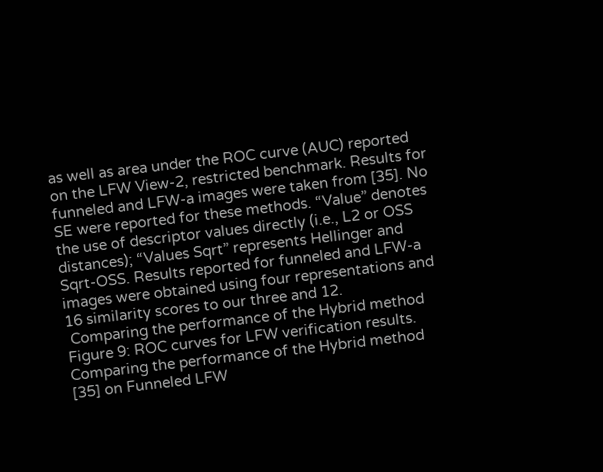as well as area under the ROC curve (AUC) reported on the LFW View-2, restricted benchmark. Results for funneled and LFW-a images were taken from [35]. No SE were reported for these methods. “Value” denotes the use of descriptor values directly (i.e., L2 or OSS distances); “Values Sqrt” represents Hellinger and Sqrt-OSS. Results reported for funneled and LFW-a images were obtained using four representations and 16 similarity scores to our three and 12.
 Comparing the performance of the Hybrid method
Figure 9: ROC curves for LFW verification results. Comparing the performance of the Hybrid method [35] on Funneled LFW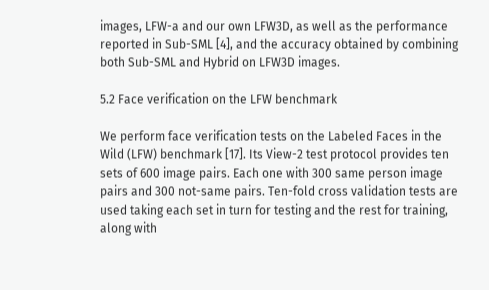images, LFW-a and our own LFW3D, as well as the performance reported in Sub-SML [4], and the accuracy obtained by combining both Sub-SML and Hybrid on LFW3D images.

5.2 Face verification on the LFW benchmark

We perform face verification tests on the Labeled Faces in the Wild (LFW) benchmark [17]. Its View-2 test protocol provides ten sets of 600 image pairs. Each one with 300 same person image pairs and 300 not-same pairs. Ten-fold cross validation tests are used taking each set in turn for testing and the rest for training, along with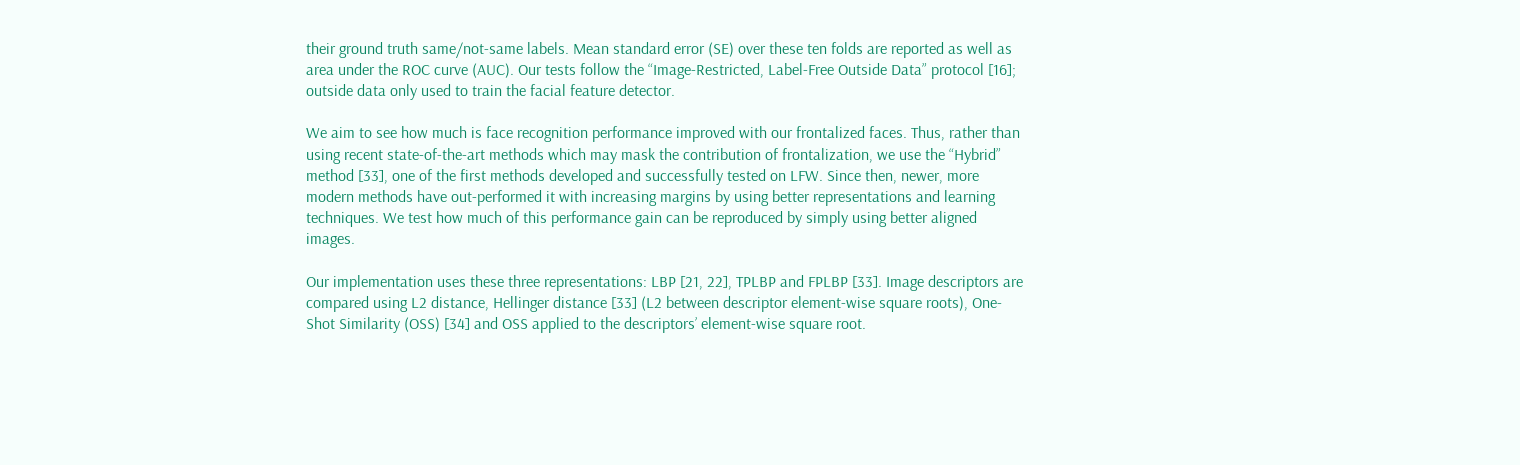their ground truth same/not-same labels. Mean standard error (SE) over these ten folds are reported as well as area under the ROC curve (AUC). Our tests follow the “Image-Restricted, Label-Free Outside Data” protocol [16]; outside data only used to train the facial feature detector.

We aim to see how much is face recognition performance improved with our frontalized faces. Thus, rather than using recent state-of-the-art methods which may mask the contribution of frontalization, we use the “Hybrid” method [33], one of the first methods developed and successfully tested on LFW. Since then, newer, more modern methods have out-performed it with increasing margins by using better representations and learning techniques. We test how much of this performance gain can be reproduced by simply using better aligned images.

Our implementation uses these three representations: LBP [21, 22], TPLBP and FPLBP [33]. Image descriptors are compared using L2 distance, Hellinger distance [33] (L2 between descriptor element-wise square roots), One-Shot Similarity (OSS) [34] and OSS applied to the descriptors’ element-wise square root.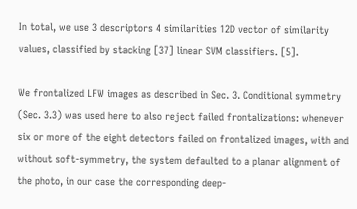In total, we use 3 descriptors 4 similarities 12D vector of similarity values, classified by stacking [37] linear SVM classifiers. [5].

We frontalized LFW images as described in Sec. 3. Conditional symmetry (Sec. 3.3) was used here to also reject failed frontalizations: whenever six or more of the eight detectors failed on frontalized images, with and without soft-symmetry, the system defaulted to a planar alignment of the photo, in our case the corresponding deep-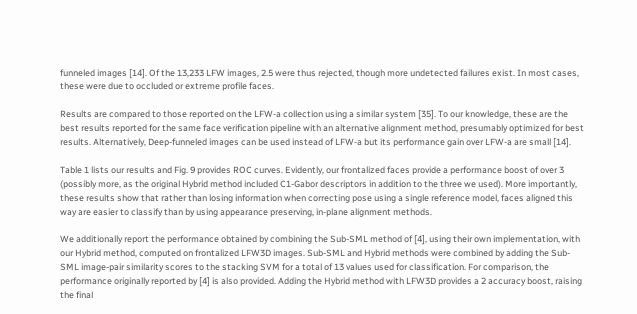funneled images [14]. Of the 13,233 LFW images, 2.5 were thus rejected, though more undetected failures exist. In most cases, these were due to occluded or extreme profile faces.

Results are compared to those reported on the LFW-a collection using a similar system [35]. To our knowledge, these are the best results reported for the same face verification pipeline with an alternative alignment method, presumably optimized for best results. Alternatively, Deep-funneled images can be used instead of LFW-a but its performance gain over LFW-a are small [14].

Table 1 lists our results and Fig. 9 provides ROC curves. Evidently, our frontalized faces provide a performance boost of over 3 (possibly more, as the original Hybrid method included C1-Gabor descriptors in addition to the three we used). More importantly, these results show that rather than losing information when correcting pose using a single reference model, faces aligned this way are easier to classify than by using appearance preserving, in-plane alignment methods.

We additionally report the performance obtained by combining the Sub-SML method of [4], using their own implementation, with our Hybrid method, computed on frontalized LFW3D images. Sub-SML and Hybrid methods were combined by adding the Sub-SML image-pair similarity scores to the stacking SVM for a total of 13 values used for classification. For comparison, the performance originally reported by [4] is also provided. Adding the Hybrid method with LFW3D provides a 2 accuracy boost, raising the final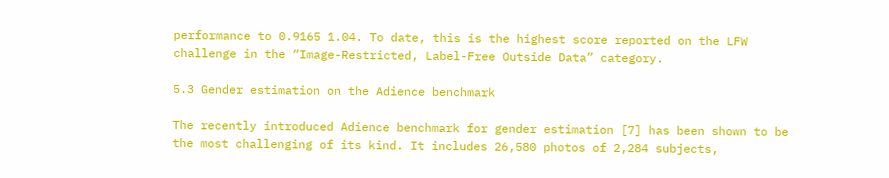performance to 0.9165 1.04. To date, this is the highest score reported on the LFW challenge in the “Image-Restricted, Label-Free Outside Data” category.

5.3 Gender estimation on the Adience benchmark

The recently introduced Adience benchmark for gender estimation [7] has been shown to be the most challenging of its kind. It includes 26,580 photos of 2,284 subjects,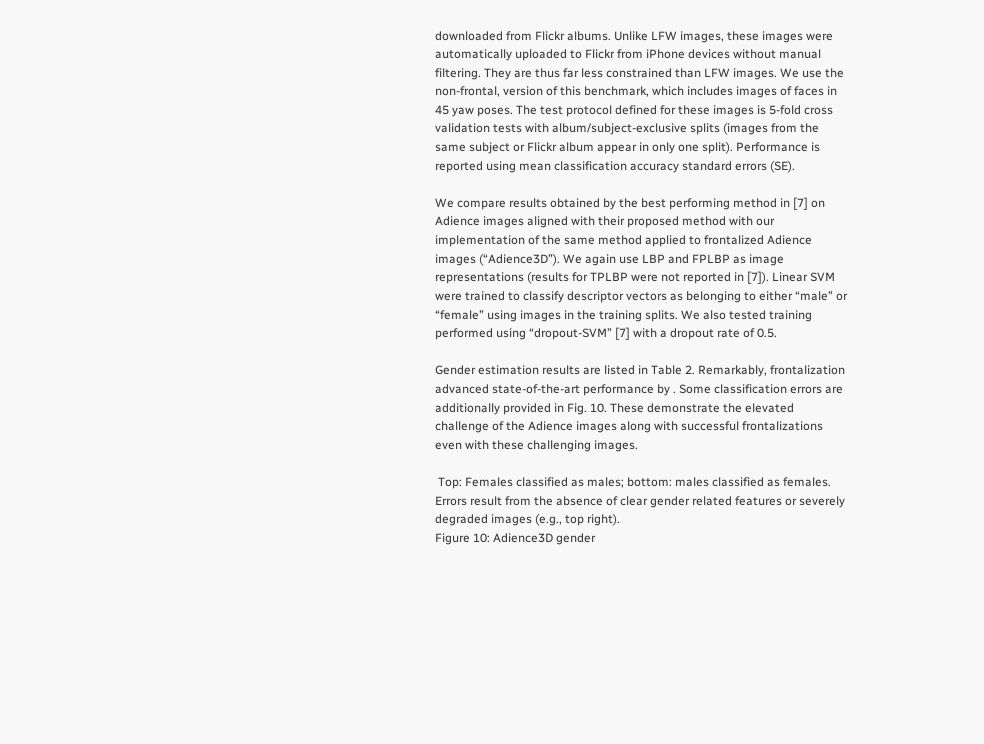downloaded from Flickr albums. Unlike LFW images, these images were automatically uploaded to Flickr from iPhone devices without manual filtering. They are thus far less constrained than LFW images. We use the non-frontal, version of this benchmark, which includes images of faces in 45 yaw poses. The test protocol defined for these images is 5-fold cross validation tests with album/subject-exclusive splits (images from the same subject or Flickr album appear in only one split). Performance is reported using mean classification accuracy standard errors (SE).

We compare results obtained by the best performing method in [7] on Adience images aligned with their proposed method with our implementation of the same method applied to frontalized Adience images (“Adience3D”). We again use LBP and FPLBP as image representations (results for TPLBP were not reported in [7]). Linear SVM were trained to classify descriptor vectors as belonging to either “male” or “female” using images in the training splits. We also tested training performed using “dropout-SVM” [7] with a dropout rate of 0.5.

Gender estimation results are listed in Table 2. Remarkably, frontalization advanced state-of-the-art performance by . Some classification errors are additionally provided in Fig. 10. These demonstrate the elevated challenge of the Adience images along with successful frontalizations even with these challenging images.

 Top: Females classified as males; bottom: males classified as females. Errors result from the absence of clear gender related features or severely degraded images (e.g., top right).
Figure 10: Adience3D gender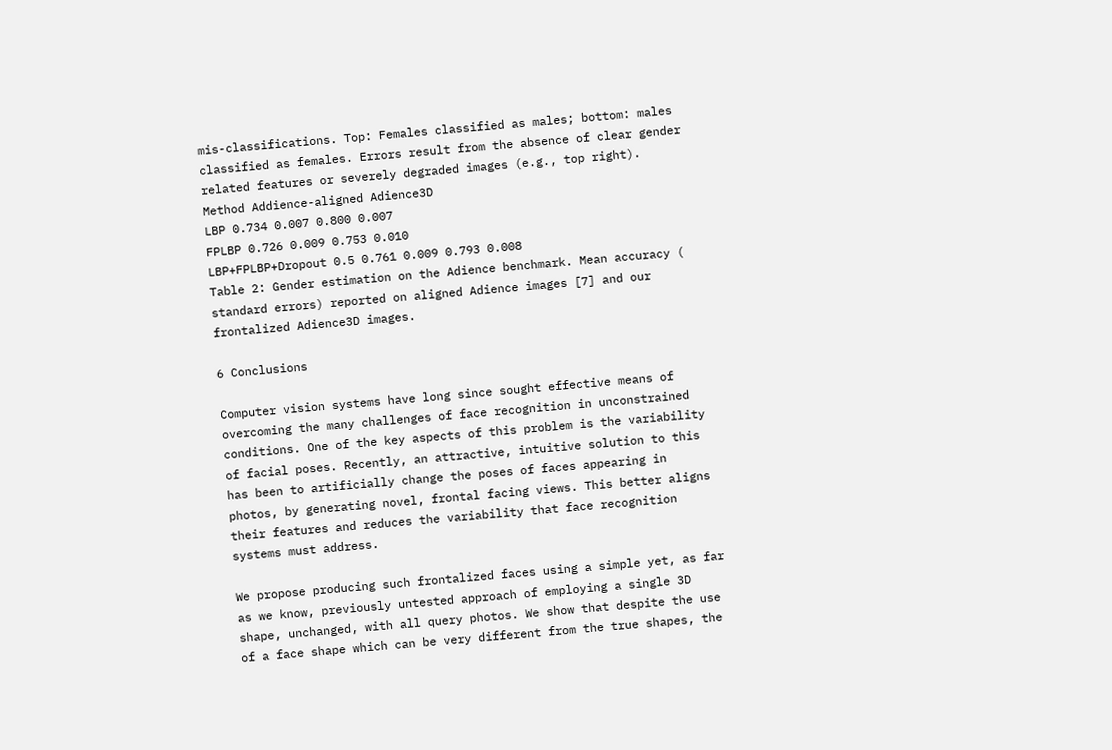mis-classifications. Top: Females classified as males; bottom: males classified as females. Errors result from the absence of clear gender related features or severely degraded images (e.g., top right).
Method Addience-aligned Adience3D
LBP 0.734 0.007 0.800 0.007
FPLBP 0.726 0.009 0.753 0.010
LBP+FPLBP+Dropout 0.5 0.761 0.009 0.793 0.008
Table 2: Gender estimation on the Adience benchmark. Mean accuracy ( standard errors) reported on aligned Adience images [7] and our frontalized Adience3D images.

6 Conclusions

Computer vision systems have long since sought effective means of overcoming the many challenges of face recognition in unconstrained conditions. One of the key aspects of this problem is the variability of facial poses. Recently, an attractive, intuitive solution to this has been to artificially change the poses of faces appearing in photos, by generating novel, frontal facing views. This better aligns their features and reduces the variability that face recognition systems must address.

We propose producing such frontalized faces using a simple yet, as far as we know, previously untested approach of employing a single 3D shape, unchanged, with all query photos. We show that despite the use of a face shape which can be very different from the true shapes, the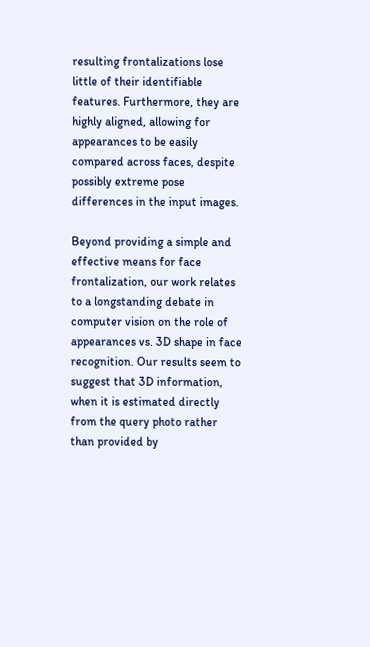resulting frontalizations lose little of their identifiable features. Furthermore, they are highly aligned, allowing for appearances to be easily compared across faces, despite possibly extreme pose differences in the input images.

Beyond providing a simple and effective means for face frontalization, our work relates to a longstanding debate in computer vision on the role of appearances vs. 3D shape in face recognition. Our results seem to suggest that 3D information, when it is estimated directly from the query photo rather than provided by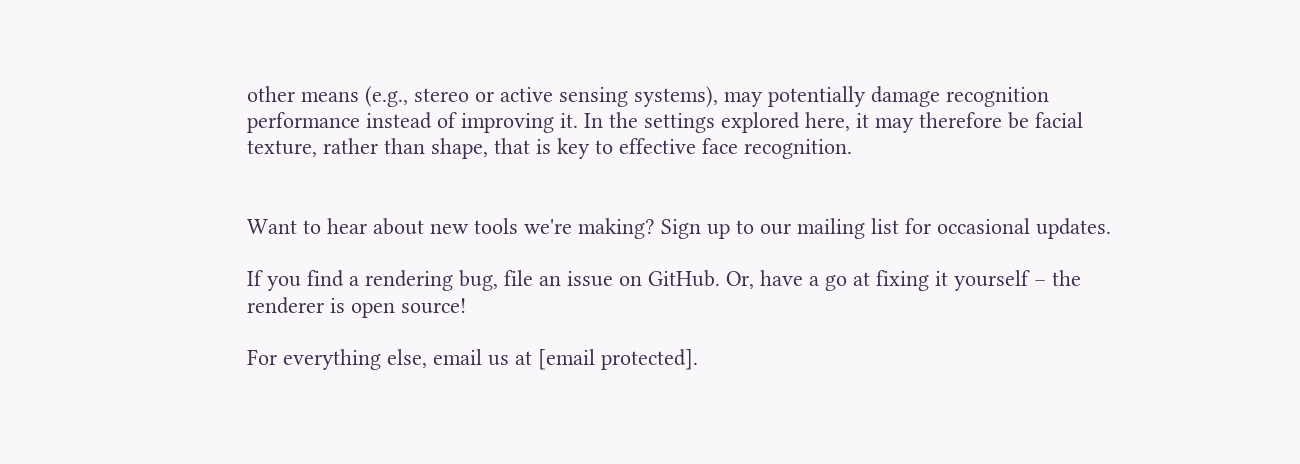other means (e.g., stereo or active sensing systems), may potentially damage recognition performance instead of improving it. In the settings explored here, it may therefore be facial texture, rather than shape, that is key to effective face recognition.


Want to hear about new tools we're making? Sign up to our mailing list for occasional updates.

If you find a rendering bug, file an issue on GitHub. Or, have a go at fixing it yourself – the renderer is open source!

For everything else, email us at [email protected].